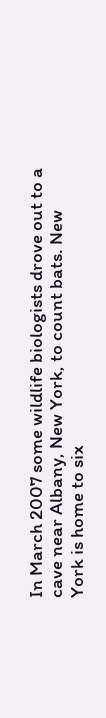In March 2007 some wildlife biologists drove out to a cave near Albany, New York, to count bats. New York is home to six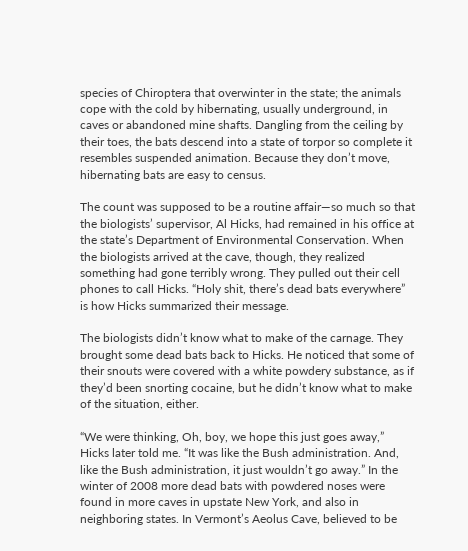species of Chiroptera that overwinter in the state; the animals cope with the cold by hibernating, usually underground, in caves or abandoned mine shafts. Dangling from the ceiling by their toes, the bats descend into a state of torpor so complete it resembles suspended animation. Because they don’t move, hibernating bats are easy to census.

The count was supposed to be a routine affair—so much so that the biologists’ supervisor, Al Hicks, had remained in his office at the state’s Department of Environmental Conservation. When the biologists arrived at the cave, though, they realized something had gone terribly wrong. They pulled out their cell phones to call Hicks. “Holy shit, there’s dead bats everywhere” is how Hicks summarized their message.

The biologists didn’t know what to make of the carnage. They brought some dead bats back to Hicks. He noticed that some of their snouts were covered with a white powdery substance, as if they’d been snorting cocaine, but he didn’t know what to make of the situation, either.

“We were thinking, Oh, boy, we hope this just goes away,” Hicks later told me. “It was like the Bush administration. And, like the Bush administration, it just wouldn’t go away.” In the winter of 2008 more dead bats with powdered noses were found in more caves in upstate New York, and also in neighboring states. In Vermont’s Aeolus Cave, believed to be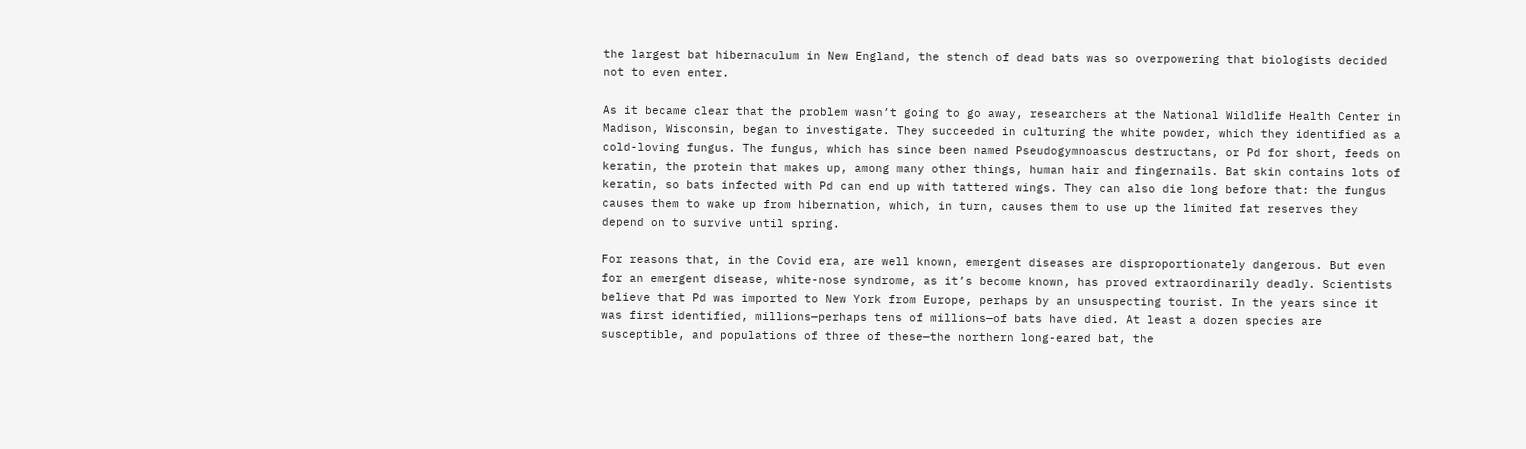the largest bat hibernaculum in New England, the stench of dead bats was so overpowering that biologists decided not to even enter.

As it became clear that the problem wasn’t going to go away, researchers at the National Wildlife Health Center in Madison, Wisconsin, began to investigate. They succeeded in culturing the white powder, which they identified as a cold-loving fungus. The fungus, which has since been named Pseudogymnoascus destructans, or Pd for short, feeds on keratin, the protein that makes up, among many other things, human hair and fingernails. Bat skin contains lots of keratin, so bats infected with Pd can end up with tattered wings. They can also die long before that: the fungus causes them to wake up from hibernation, which, in turn, causes them to use up the limited fat reserves they depend on to survive until spring.

For reasons that, in the Covid era, are well known, emergent diseases are disproportionately dangerous. But even for an emergent disease, white-nose syndrome, as it’s become known, has proved extraordinarily deadly. Scientists believe that Pd was imported to New York from Europe, perhaps by an unsuspecting tourist. In the years since it was first identified, millions—perhaps tens of millions—of bats have died. At least a dozen species are susceptible, and populations of three of these—the northern long-eared bat, the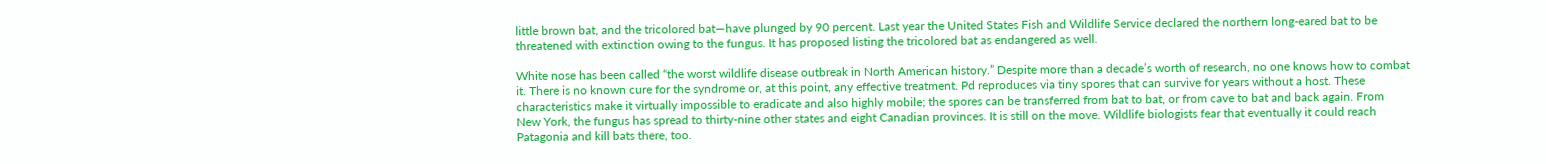little brown bat, and the tricolored bat—have plunged by 90 percent. Last year the United States Fish and Wildlife Service declared the northern long-eared bat to be threatened with extinction owing to the fungus. It has proposed listing the tricolored bat as endangered as well.

White nose has been called “the worst wildlife disease outbreak in North American history.” Despite more than a decade’s worth of research, no one knows how to combat it. There is no known cure for the syndrome or, at this point, any effective treatment. Pd reproduces via tiny spores that can survive for years without a host. These characteristics make it virtually impossible to eradicate and also highly mobile; the spores can be transferred from bat to bat, or from cave to bat and back again. From New York, the fungus has spread to thirty-nine other states and eight Canadian provinces. It is still on the move. Wildlife biologists fear that eventually it could reach Patagonia and kill bats there, too.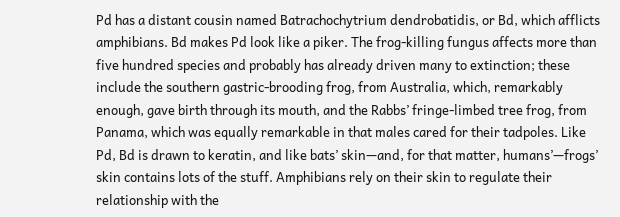Pd has a distant cousin named Batrachochytrium dendrobatidis, or Bd, which afflicts amphibians. Bd makes Pd look like a piker. The frog-killing fungus affects more than five hundred species and probably has already driven many to extinction; these include the southern gastric-brooding frog, from Australia, which, remarkably enough, gave birth through its mouth, and the Rabbs’ fringe-limbed tree frog, from Panama, which was equally remarkable in that males cared for their tadpoles. Like Pd, Bd is drawn to keratin, and like bats’ skin—and, for that matter, humans’—frogs’ skin contains lots of the stuff. Amphibians rely on their skin to regulate their relationship with the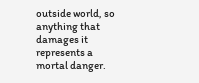outside world, so anything that damages it represents a mortal danger.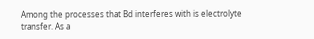Among the processes that Bd interferes with is electrolyte transfer. As a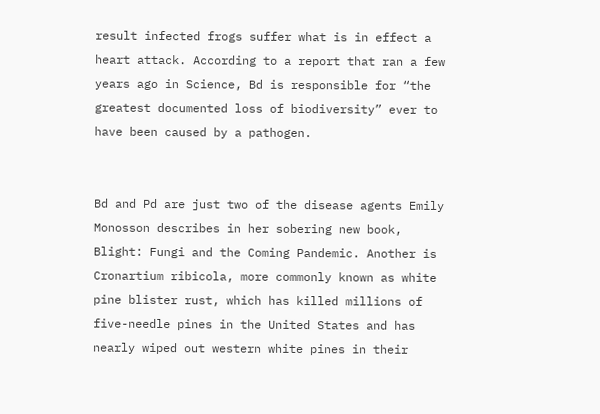result infected frogs suffer what is in effect a heart attack. According to a report that ran a few years ago in Science, Bd is responsible for “the greatest documented loss of biodiversity” ever to have been caused by a pathogen.


Bd and Pd are just two of the disease agents Emily Monosson describes in her sobering new book, Blight: Fungi and the Coming Pandemic. Another is Cronartium ribicola, more commonly known as white pine blister rust, which has killed millions of five-needle pines in the United States and has nearly wiped out western white pines in their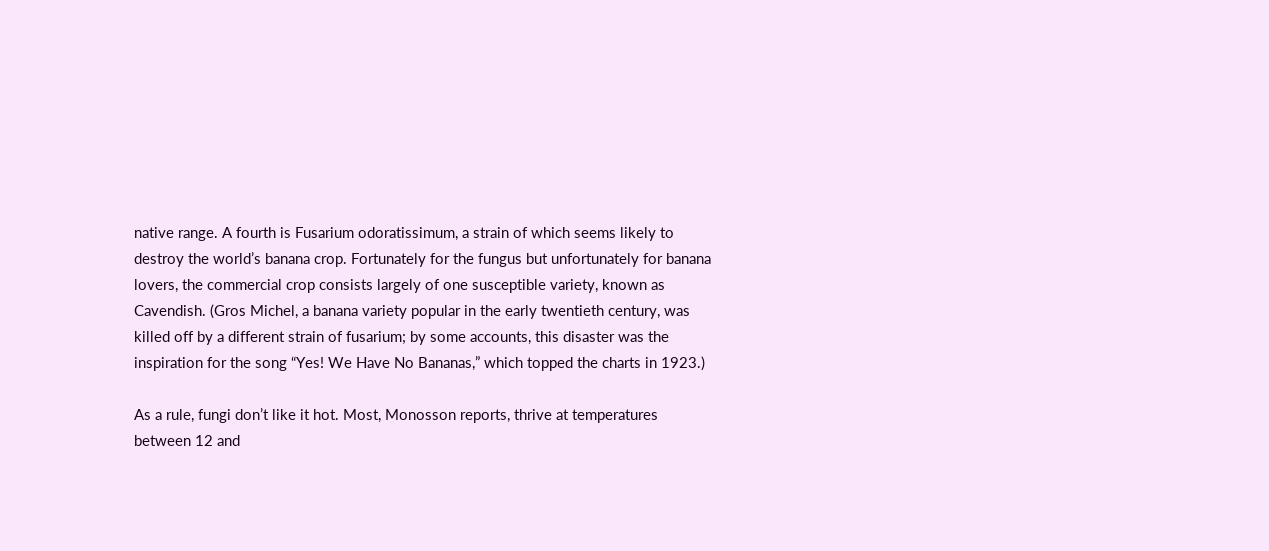native range. A fourth is Fusarium odoratissimum, a strain of which seems likely to destroy the world’s banana crop. Fortunately for the fungus but unfortunately for banana lovers, the commercial crop consists largely of one susceptible variety, known as Cavendish. (Gros Michel, a banana variety popular in the early twentieth century, was killed off by a different strain of fusarium; by some accounts, this disaster was the inspiration for the song “Yes! We Have No Bananas,” which topped the charts in 1923.)

As a rule, fungi don’t like it hot. Most, Monosson reports, thrive at temperatures between 12 and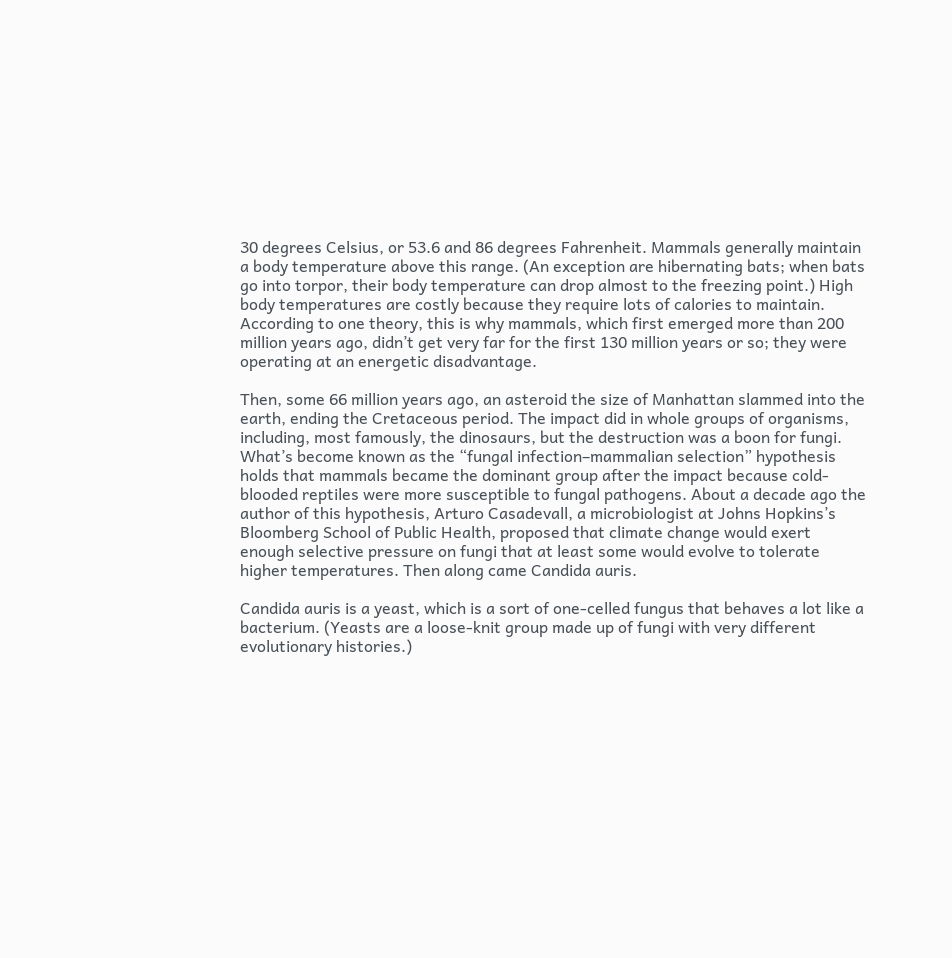30 degrees Celsius, or 53.6 and 86 degrees Fahrenheit. Mammals generally maintain a body temperature above this range. (An exception are hibernating bats; when bats go into torpor, their body temperature can drop almost to the freezing point.) High body temperatures are costly because they require lots of calories to maintain. According to one theory, this is why mammals, which first emerged more than 200 million years ago, didn’t get very far for the first 130 million years or so; they were operating at an energetic disadvantage.

Then, some 66 million years ago, an asteroid the size of Manhattan slammed into the earth, ending the Cretaceous period. The impact did in whole groups of organisms, including, most famously, the dinosaurs, but the destruction was a boon for fungi. What’s become known as the “fungal infection–mammalian selection” hypothesis holds that mammals became the dominant group after the impact because cold-blooded reptiles were more susceptible to fungal pathogens. About a decade ago the author of this hypothesis, Arturo Casadevall, a microbiologist at Johns Hopkins’s Bloomberg School of Public Health, proposed that climate change would exert enough selective pressure on fungi that at least some would evolve to tolerate higher temperatures. Then along came Candida auris.

Candida auris is a yeast, which is a sort of one-celled fungus that behaves a lot like a bacterium. (Yeasts are a loose-knit group made up of fungi with very different evolutionary histories.)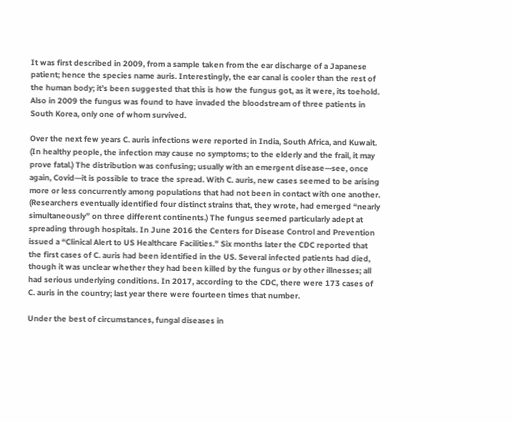It was first described in 2009, from a sample taken from the ear discharge of a Japanese patient; hence the species name auris. Interestingly, the ear canal is cooler than the rest of the human body; it’s been suggested that this is how the fungus got, as it were, its toehold. Also in 2009 the fungus was found to have invaded the bloodstream of three patients in South Korea, only one of whom survived.

Over the next few years C. auris infections were reported in India, South Africa, and Kuwait. (In healthy people, the infection may cause no symptoms; to the elderly and the frail, it may prove fatal.) The distribution was confusing; usually with an emergent disease—see, once again, Covid—it is possible to trace the spread. With C. auris, new cases seemed to be arising more or less concurrently among populations that had not been in contact with one another. (Researchers eventually identified four distinct strains that, they wrote, had emerged “nearly simultaneously” on three different continents.) The fungus seemed particularly adept at spreading through hospitals. In June 2016 the Centers for Disease Control and Prevention issued a “Clinical Alert to US Healthcare Facilities.” Six months later the CDC reported that the first cases of C. auris had been identified in the US. Several infected patients had died, though it was unclear whether they had been killed by the fungus or by other illnesses; all had serious underlying conditions. In 2017, according to the CDC, there were 173 cases of C. auris in the country; last year there were fourteen times that number.

Under the best of circumstances, fungal diseases in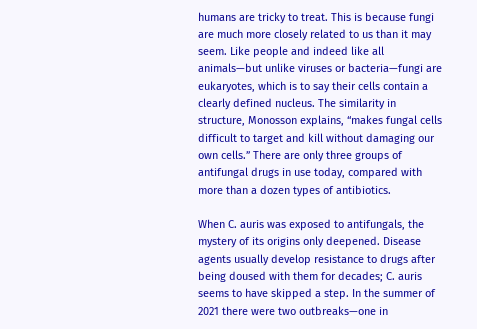humans are tricky to treat. This is because fungi are much more closely related to us than it may seem. Like people and indeed like all animals—but unlike viruses or bacteria—fungi are eukaryotes, which is to say their cells contain a clearly defined nucleus. The similarity in structure, Monosson explains, “makes fungal cells difficult to target and kill without damaging our own cells.” There are only three groups of antifungal drugs in use today, compared with more than a dozen types of antibiotics.

When C. auris was exposed to antifungals, the mystery of its origins only deepened. Disease agents usually develop resistance to drugs after being doused with them for decades; C. auris seems to have skipped a step. In the summer of 2021 there were two outbreaks—one in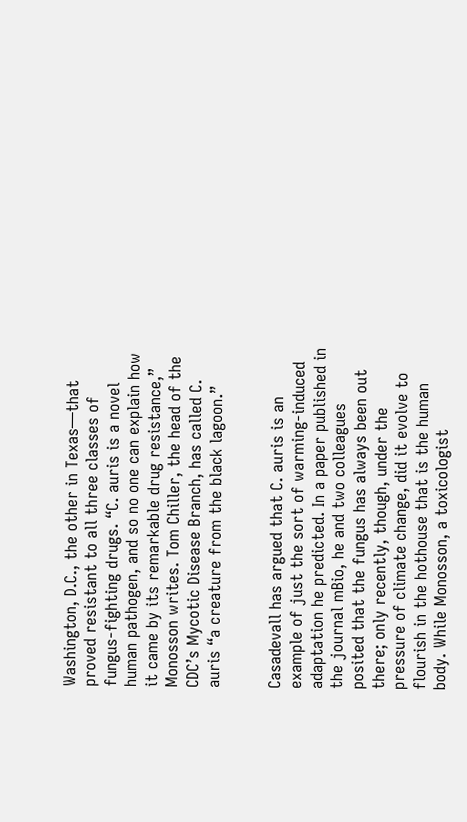Washington, D.C., the other in Texas—that proved resistant to all three classes of fungus-fighting drugs. “C. auris is a novel human pathogen, and so no one can explain how it came by its remarkable drug resistance,” Monosson writes. Tom Chiller, the head of the CDC’s Mycotic Disease Branch, has called C. auris “a creature from the black lagoon.”


Casadevall has argued that C. auris is an example of just the sort of warming-induced adaptation he predicted. In a paper published in the journal mBio, he and two colleagues posited that the fungus has always been out there; only recently, though, under the pressure of climate change, did it evolve to flourish in the hothouse that is the human body. While Monosson, a toxicologist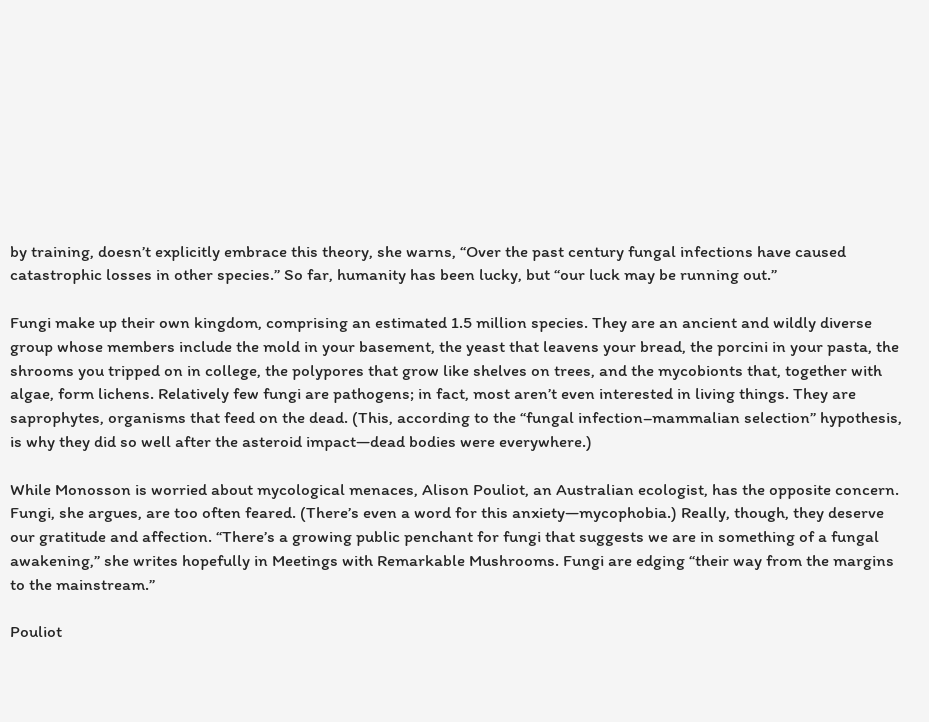by training, doesn’t explicitly embrace this theory, she warns, “Over the past century fungal infections have caused catastrophic losses in other species.” So far, humanity has been lucky, but “our luck may be running out.”

Fungi make up their own kingdom, comprising an estimated 1.5 million species. They are an ancient and wildly diverse group whose members include the mold in your basement, the yeast that leavens your bread, the porcini in your pasta, the shrooms you tripped on in college, the polypores that grow like shelves on trees, and the mycobionts that, together with algae, form lichens. Relatively few fungi are pathogens; in fact, most aren’t even interested in living things. They are saprophytes, organisms that feed on the dead. (This, according to the “fungal infection–mammalian selection” hypothesis, is why they did so well after the asteroid impact—dead bodies were everywhere.)

While Monosson is worried about mycological menaces, Alison Pouliot, an Australian ecologist, has the opposite concern. Fungi, she argues, are too often feared. (There’s even a word for this anxiety—mycophobia.) Really, though, they deserve our gratitude and affection. “There’s a growing public penchant for fungi that suggests we are in something of a fungal awakening,” she writes hopefully in Meetings with Remarkable Mushrooms. Fungi are edging “their way from the margins to the mainstream.”

Pouliot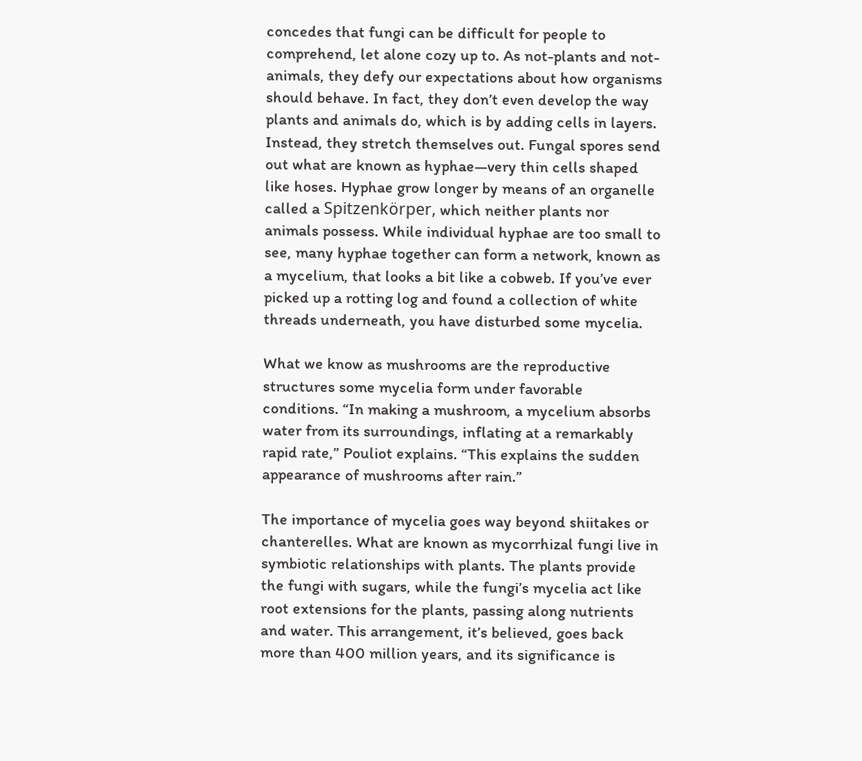concedes that fungi can be difficult for people to comprehend, let alone cozy up to. As not-plants and not-animals, they defy our expectations about how organisms should behave. In fact, they don’t even develop the way plants and animals do, which is by adding cells in layers. Instead, they stretch themselves out. Fungal spores send out what are known as hyphae—very thin cells shaped like hoses. Hyphae grow longer by means of an organelle called a Spitzenkörper, which neither plants nor animals possess. While individual hyphae are too small to see, many hyphae together can form a network, known as a mycelium, that looks a bit like a cobweb. If you’ve ever picked up a rotting log and found a collection of white threads underneath, you have disturbed some mycelia.

What we know as mushrooms are the reproductive structures some mycelia form under favorable conditions. “In making a mushroom, a mycelium absorbs water from its surroundings, inflating at a remarkably rapid rate,” Pouliot explains. “This explains the sudden appearance of mushrooms after rain.”

The importance of mycelia goes way beyond shiitakes or chanterelles. What are known as mycorrhizal fungi live in symbiotic relationships with plants. The plants provide the fungi with sugars, while the fungi’s mycelia act like root extensions for the plants, passing along nutrients and water. This arrangement, it’s believed, goes back more than 400 million years, and its significance is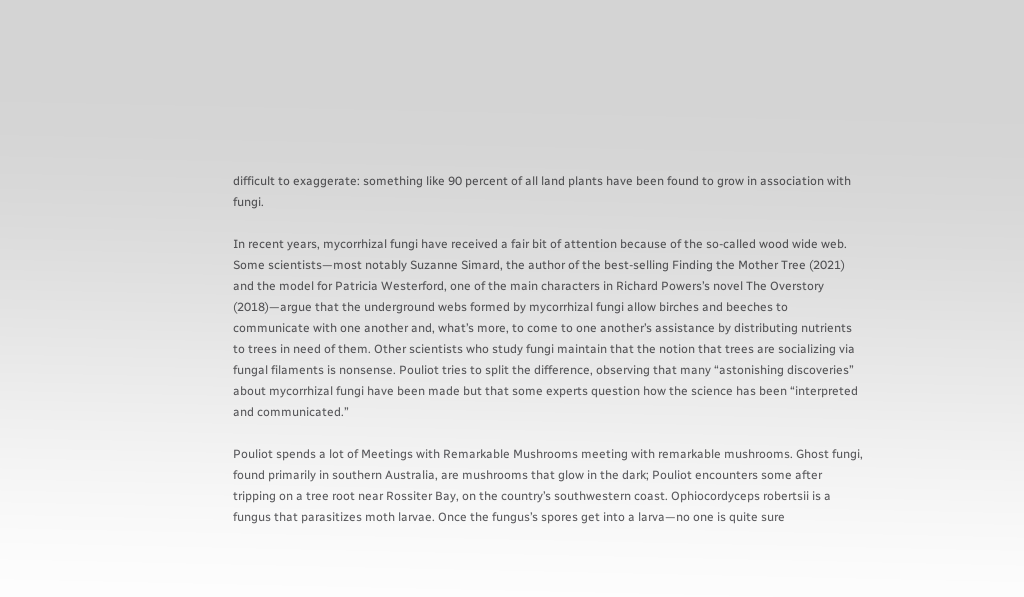difficult to exaggerate: something like 90 percent of all land plants have been found to grow in association with fungi.

In recent years, mycorrhizal fungi have received a fair bit of attention because of the so-called wood wide web. Some scientists—most notably Suzanne Simard, the author of the best-selling Finding the Mother Tree (2021) and the model for Patricia Westerford, one of the main characters in Richard Powers’s novel The Overstory (2018)—argue that the underground webs formed by mycorrhizal fungi allow birches and beeches to communicate with one another and, what’s more, to come to one another’s assistance by distributing nutrients to trees in need of them. Other scientists who study fungi maintain that the notion that trees are socializing via fungal filaments is nonsense. Pouliot tries to split the difference, observing that many “astonishing discoveries” about mycorrhizal fungi have been made but that some experts question how the science has been “interpreted and communicated.”

Pouliot spends a lot of Meetings with Remarkable Mushrooms meeting with remarkable mushrooms. Ghost fungi, found primarily in southern Australia, are mushrooms that glow in the dark; Pouliot encounters some after tripping on a tree root near Rossiter Bay, on the country’s southwestern coast. Ophiocordyceps robertsii is a fungus that parasitizes moth larvae. Once the fungus’s spores get into a larva—no one is quite sure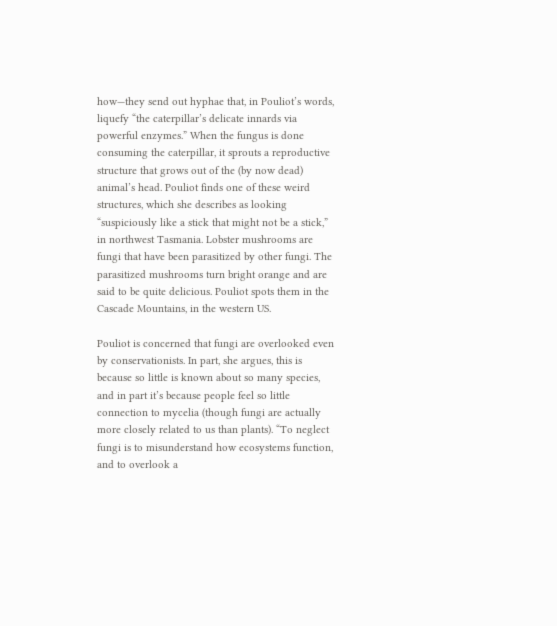how—they send out hyphae that, in Pouliot’s words, liquefy “the caterpillar’s delicate innards via powerful enzymes.” When the fungus is done consuming the caterpillar, it sprouts a reproductive structure that grows out of the (by now dead) animal’s head. Pouliot finds one of these weird structures, which she describes as looking “suspiciously like a stick that might not be a stick,” in northwest Tasmania. Lobster mushrooms are fungi that have been parasitized by other fungi. The parasitized mushrooms turn bright orange and are said to be quite delicious. Pouliot spots them in the Cascade Mountains, in the western US.

Pouliot is concerned that fungi are overlooked even by conservationists. In part, she argues, this is because so little is known about so many species, and in part it’s because people feel so little connection to mycelia (though fungi are actually more closely related to us than plants). “To neglect fungi is to misunderstand how ecosystems function, and to overlook a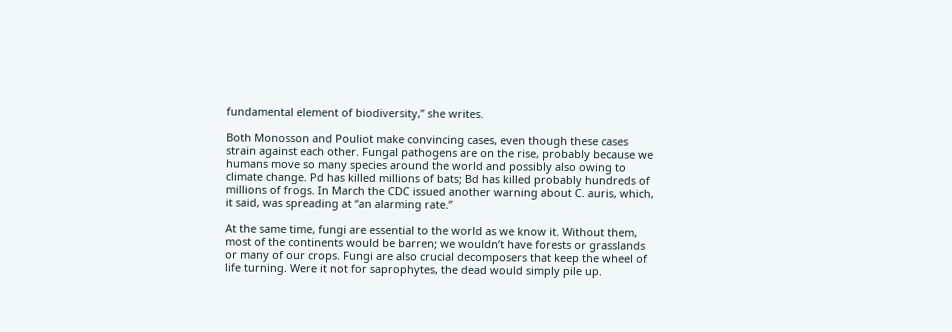fundamental element of biodiversity,” she writes.

Both Monosson and Pouliot make convincing cases, even though these cases strain against each other. Fungal pathogens are on the rise, probably because we humans move so many species around the world and possibly also owing to climate change. Pd has killed millions of bats; Bd has killed probably hundreds of millions of frogs. In March the CDC issued another warning about C. auris, which, it said, was spreading at “an alarming rate.”

At the same time, fungi are essential to the world as we know it. Without them, most of the continents would be barren; we wouldn’t have forests or grasslands or many of our crops. Fungi are also crucial decomposers that keep the wheel of life turning. Were it not for saprophytes, the dead would simply pile up.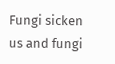Fungi sicken us and fungi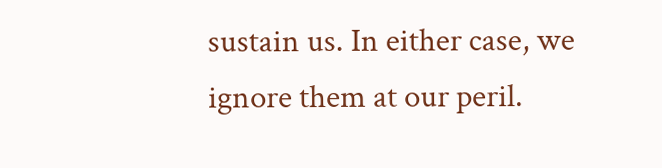sustain us. In either case, we ignore them at our peril.